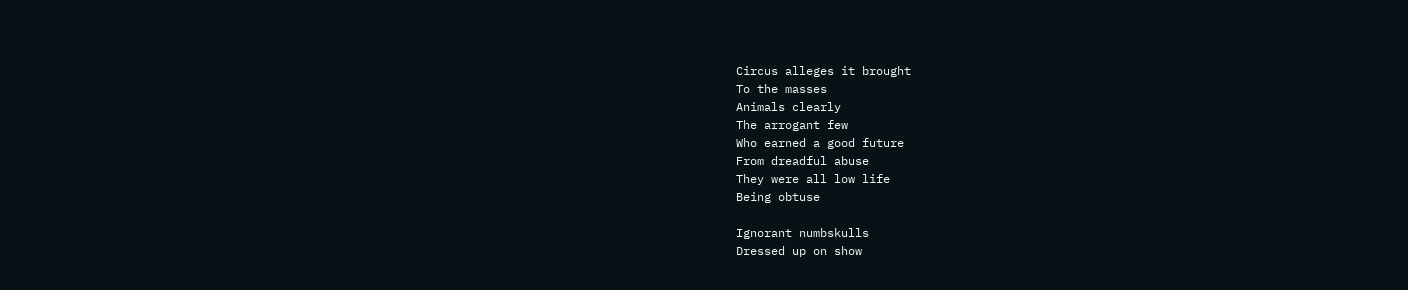Circus alleges it brought
To the masses
Animals clearly
The arrogant few
Who earned a good future
From dreadful abuse
They were all low life
Being obtuse

Ignorant numbskulls
Dressed up on show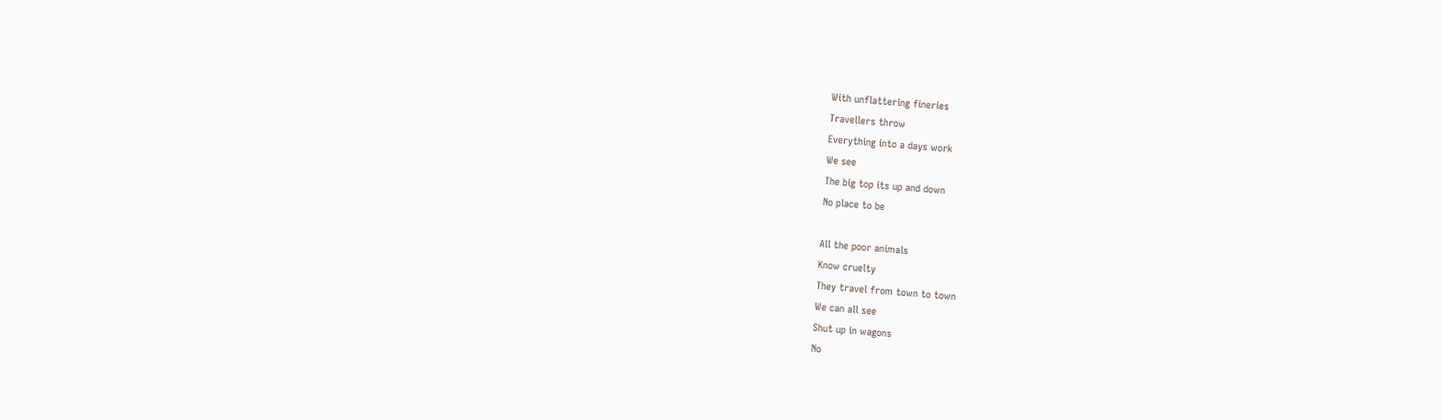With unflattering fineries
Travellers throw
Everything into a days work
We see
The big top its up and down
No place to be

All the poor animals
Know cruelty
They travel from town to town
We can all see
Shut up in wagons
No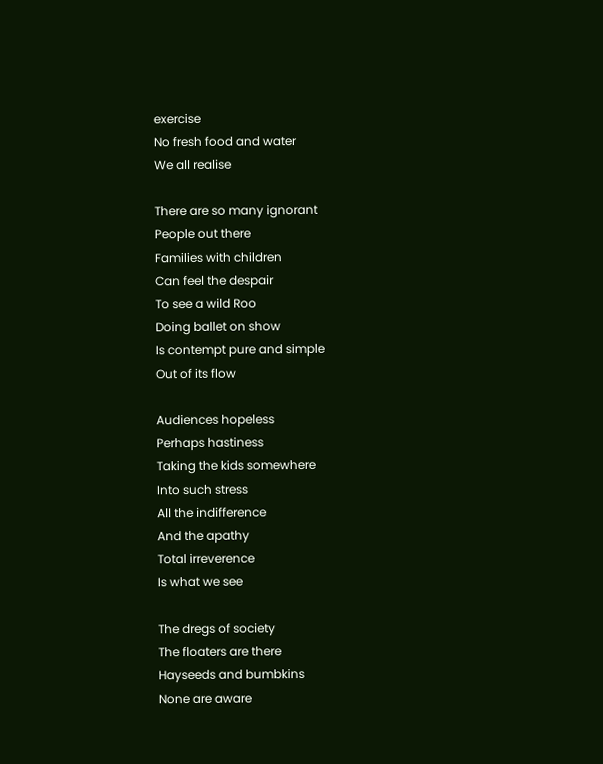exercise
No fresh food and water
We all realise

There are so many ignorant
People out there
Families with children
Can feel the despair
To see a wild Roo
Doing ballet on show
Is contempt pure and simple
Out of its flow

Audiences hopeless
Perhaps hastiness
Taking the kids somewhere
Into such stress
All the indifference
And the apathy
Total irreverence
Is what we see

The dregs of society
The floaters are there
Hayseeds and bumbkins
None are aware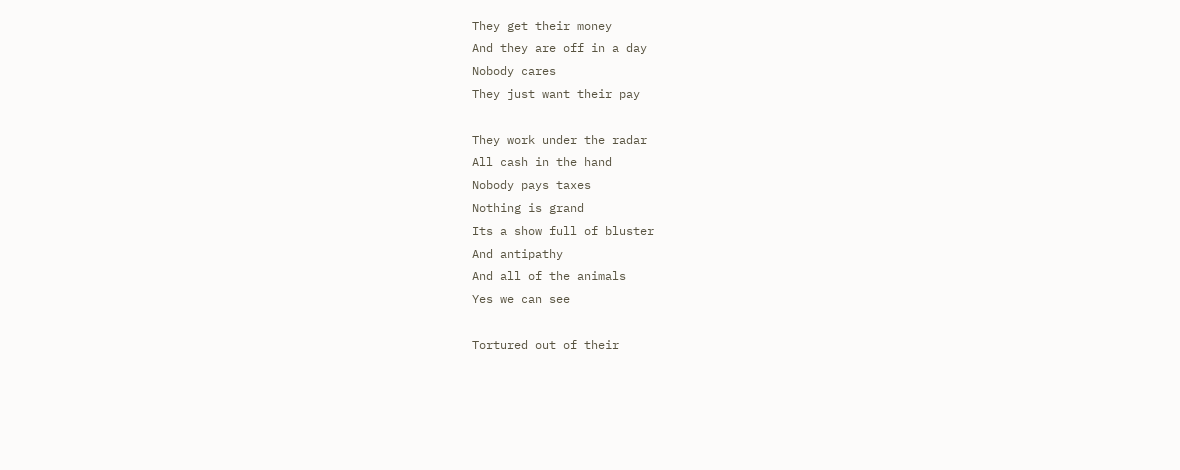They get their money
And they are off in a day
Nobody cares
They just want their pay

They work under the radar
All cash in the hand
Nobody pays taxes
Nothing is grand
Its a show full of bluster
And antipathy
And all of the animals
Yes we can see

Tortured out of their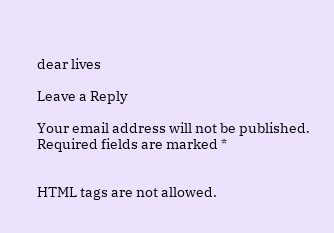dear lives

Leave a Reply

Your email address will not be published. Required fields are marked *


HTML tags are not allowed.